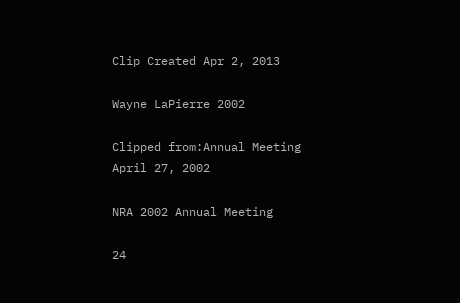Clip Created Apr 2, 2013

Wayne LaPierre 2002

Clipped from:Annual Meeting
April 27, 2002

NRA 2002 Annual Meeting

24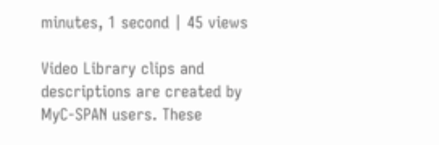minutes, 1 second | 45 views

Video Library clips and descriptions are created by MyC-SPAN users. These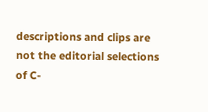descriptions and clips are not the editorial selections of C-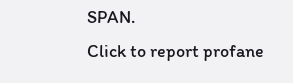SPAN.
Click to report profane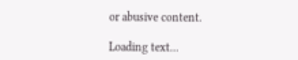or abusive content.

Loading text...